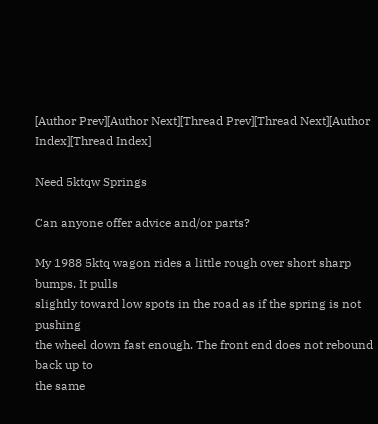[Author Prev][Author Next][Thread Prev][Thread Next][Author Index][Thread Index]

Need 5ktqw Springs

Can anyone offer advice and/or parts?

My 1988 5ktq wagon rides a little rough over short sharp bumps. It pulls
slightly toward low spots in the road as if the spring is not pushing
the wheel down fast enough. The front end does not rebound back up to
the same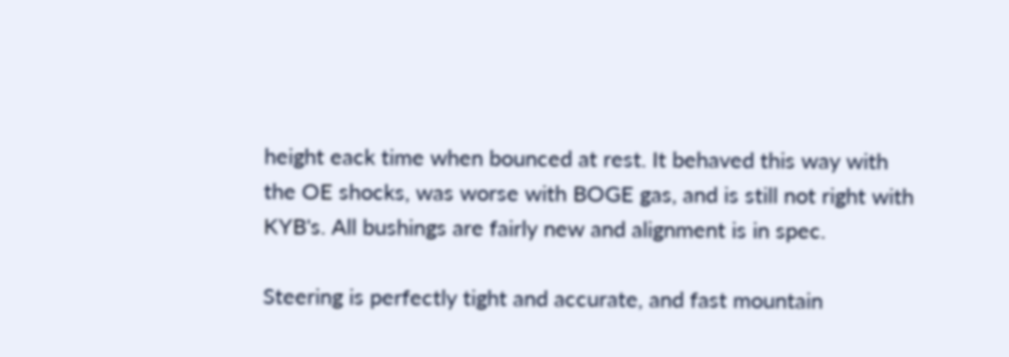height eack time when bounced at rest. It behaved this way with
the OE shocks, was worse with BOGE gas, and is still not right with
KYB's. All bushings are fairly new and alignment is in spec.

Steering is perfectly tight and accurate, and fast mountain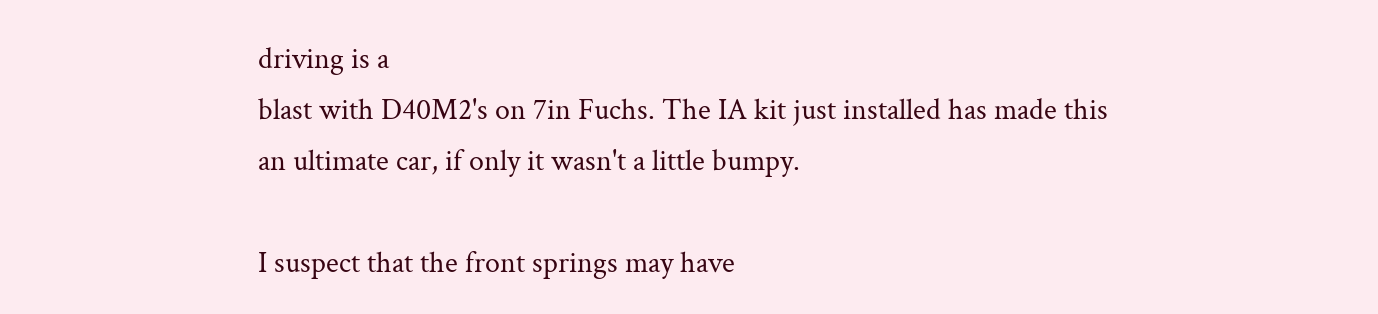driving is a
blast with D40M2's on 7in Fuchs. The IA kit just installed has made this
an ultimate car, if only it wasn't a little bumpy.

I suspect that the front springs may have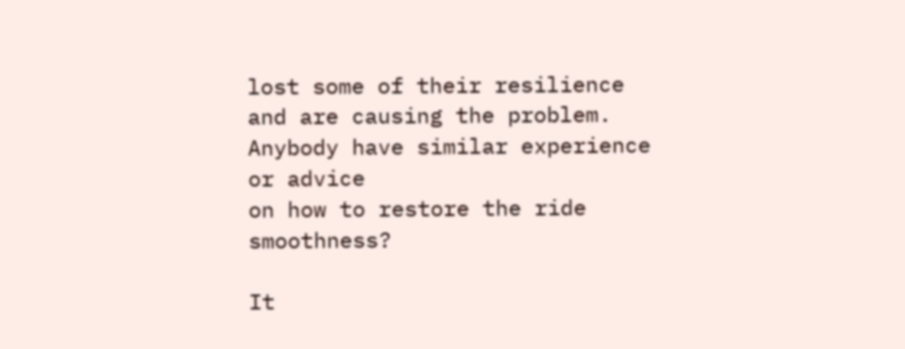lost some of their resilience
and are causing the problem. Anybody have similar experience or advice
on how to restore the ride smoothness?

It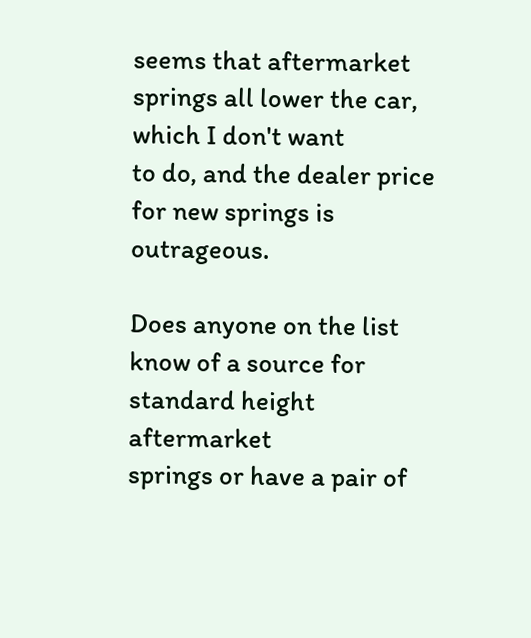seems that aftermarket springs all lower the car, which I don't want
to do, and the dealer price for new springs is outrageous.

Does anyone on the list know of a source for standard height aftermarket
springs or have a pair of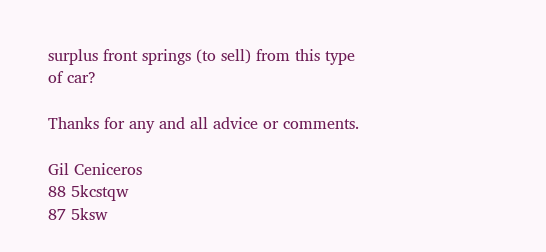surplus front springs (to sell) from this type
of car?

Thanks for any and all advice or comments.

Gil Ceniceros
88 5kcstqw
87 5ksw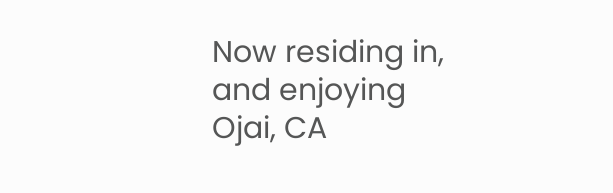Now residing in, and enjoying
Ojai, CA